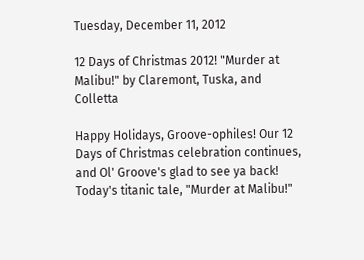Tuesday, December 11, 2012

12 Days of Christmas 2012! "Murder at Malibu!" by Claremont, Tuska, and Colletta

Happy Holidays, Groove-ophiles! Our 12 Days of Christmas celebration continues, and Ol' Groove's glad to see ya back! Today's titanic tale, "Murder at Malibu!"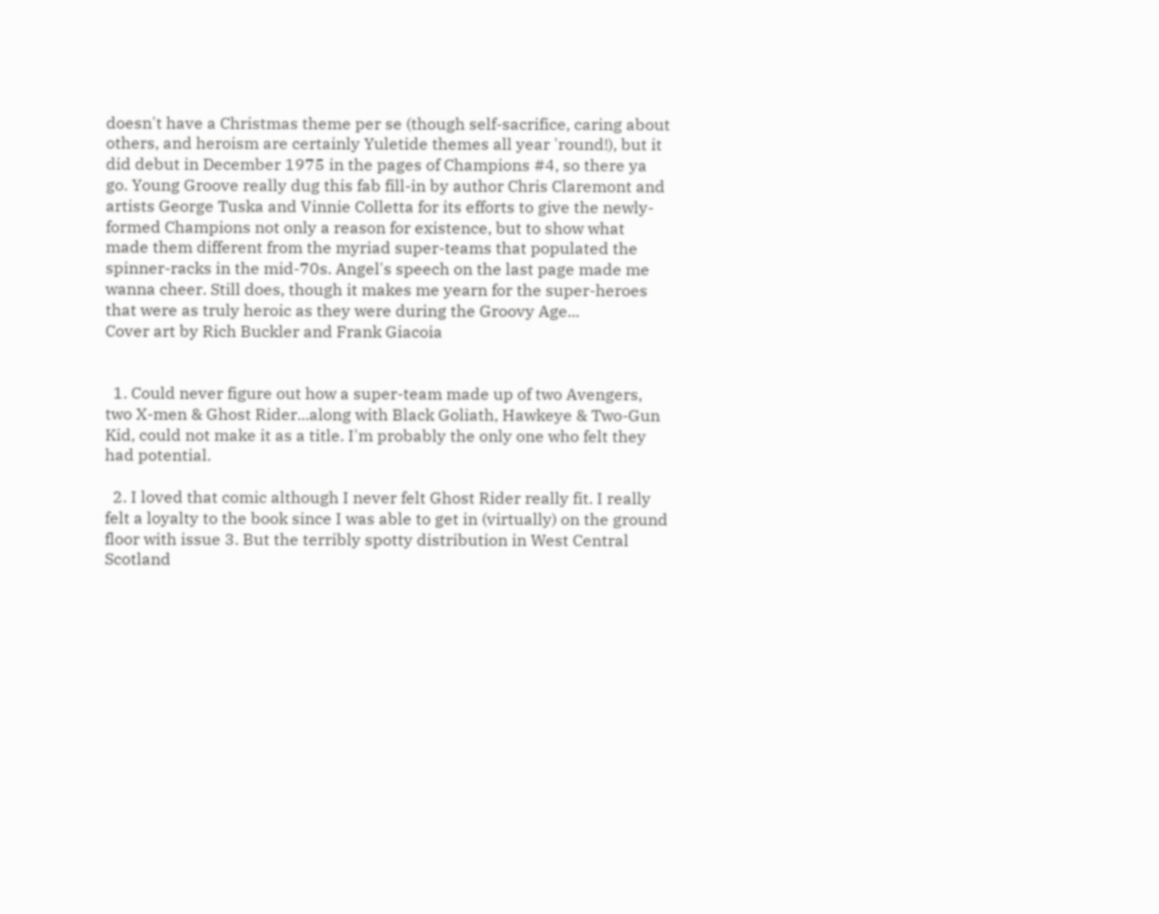doesn't have a Christmas theme per se (though self-sacrifice, caring about others, and heroism are certainly Yuletide themes all year 'round!), but it did debut in December 1975 in the pages of Champions #4, so there ya go. Young Groove really dug this fab fill-in by author Chris Claremont and artists George Tuska and Vinnie Colletta for its efforts to give the newly-formed Champions not only a reason for existence, but to show what made them different from the myriad super-teams that populated the spinner-racks in the mid-70s. Angel's speech on the last page made me wanna cheer. Still does, though it makes me yearn for the super-heroes that were as truly heroic as they were during the Groovy Age...
Cover art by Rich Buckler and Frank Giacoia


  1. Could never figure out how a super-team made up of two Avengers, two X-men & Ghost Rider...along with Black Goliath, Hawkeye & Two-Gun Kid, could not make it as a title. I'm probably the only one who felt they had potential.

  2. I loved that comic although I never felt Ghost Rider really fit. I really felt a loyalty to the book since I was able to get in (virtually) on the ground floor with issue 3. But the terribly spotty distribution in West Central Scotland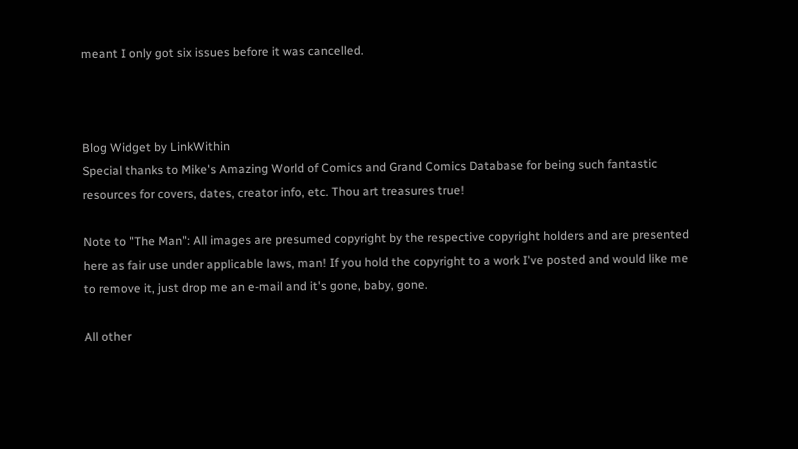meant I only got six issues before it was cancelled.



Blog Widget by LinkWithin
Special thanks to Mike's Amazing World of Comics and Grand Comics Database for being such fantastic resources for covers, dates, creator info, etc. Thou art treasures true!

Note to "The Man": All images are presumed copyright by the respective copyright holders and are presented here as fair use under applicable laws, man! If you hold the copyright to a work I've posted and would like me to remove it, just drop me an e-mail and it's gone, baby, gone.

All other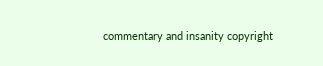commentary and insanity copyright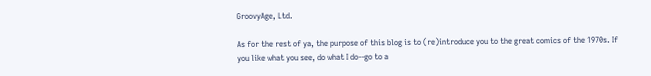GroovyAge, Ltd.

As for the rest of ya, the purpose of this blog is to (re)introduce you to the great comics of the 1970s. If you like what you see, do what I do--go to a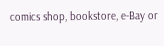comics shop, bookstore, e-Bay or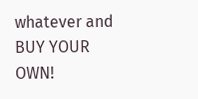whatever and BUY YOUR OWN!